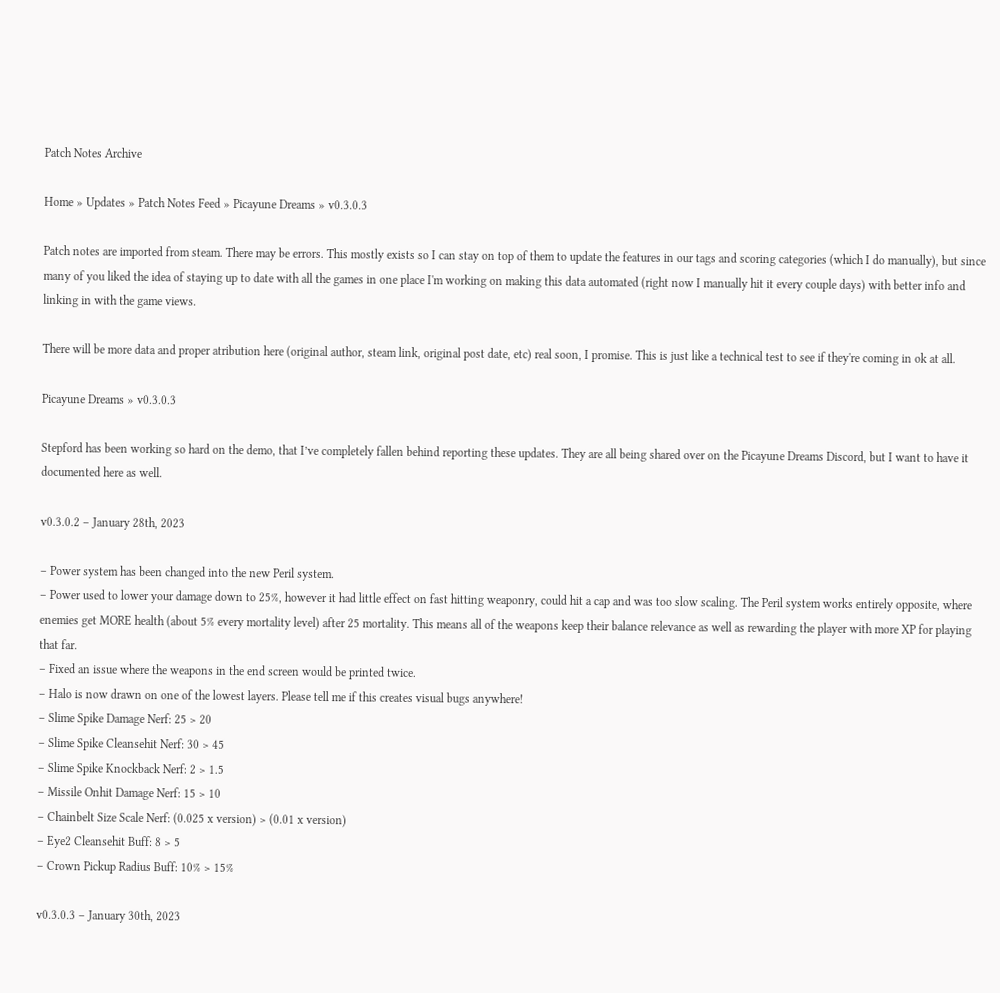Patch Notes Archive

Home » Updates » Patch Notes Feed » Picayune Dreams » v0.3.0.3

Patch notes are imported from steam. There may be errors. This mostly exists so I can stay on top of them to update the features in our tags and scoring categories (which I do manually), but since many of you liked the idea of staying up to date with all the games in one place I'm working on making this data automated (right now I manually hit it every couple days) with better info and linking in with the game views.

There will be more data and proper atribution here (original author, steam link, original post date, etc) real soon, I promise. This is just like a technical test to see if they're coming in ok at all.

Picayune Dreams » v0.3.0.3

Stepford has been working so hard on the demo, that I’ve completely fallen behind reporting these updates. They are all being shared over on the Picayune Dreams Discord, but I want to have it documented here as well.

v0.3.0.2 – January 28th, 2023

– Power system has been changed into the new Peril system.
– Power used to lower your damage down to 25%, however it had little effect on fast hitting weaponry, could hit a cap and was too slow scaling. The Peril system works entirely opposite, where enemies get MORE health (about 5% every mortality level) after 25 mortality. This means all of the weapons keep their balance relevance as well as rewarding the player with more XP for playing that far.
– Fixed an issue where the weapons in the end screen would be printed twice.
– Halo is now drawn on one of the lowest layers. Please tell me if this creates visual bugs anywhere!
– Slime Spike Damage Nerf: 25 > 20
– Slime Spike Cleansehit Nerf: 30 > 45
– Slime Spike Knockback Nerf: 2 > 1.5
– Missile Onhit Damage Nerf: 15 > 10
– Chainbelt Size Scale Nerf: (0.025 x version) > (0.01 x version)
– Eye2 Cleansehit Buff: 8 > 5
– Crown Pickup Radius Buff: 10% > 15%

v0.3.0.3 – January 30th, 2023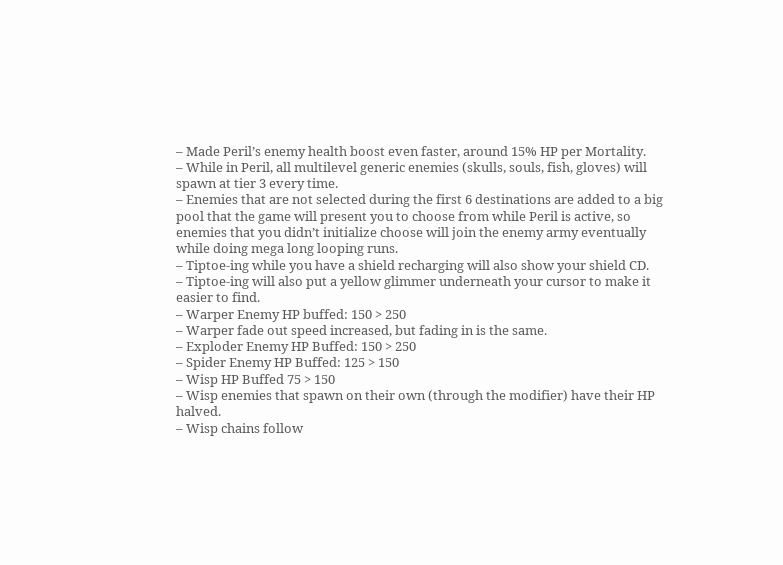– Made Peril’s enemy health boost even faster, around 15% HP per Mortality.
– While in Peril, all multilevel generic enemies (skulls, souls, fish, gloves) will spawn at tier 3 every time.
– Enemies that are not selected during the first 6 destinations are added to a big pool that the game will present you to choose from while Peril is active, so enemies that you didn’t initialize choose will join the enemy army eventually while doing mega long looping runs.
– Tiptoe-ing while you have a shield recharging will also show your shield CD.
– Tiptoe-ing will also put a yellow glimmer underneath your cursor to make it easier to find.
– Warper Enemy HP buffed: 150 > 250
– Warper fade out speed increased, but fading in is the same.
– Exploder Enemy HP Buffed: 150 > 250
– Spider Enemy HP Buffed: 125 > 150
– Wisp HP Buffed 75 > 150
– Wisp enemies that spawn on their own (through the modifier) have their HP halved.
– Wisp chains follow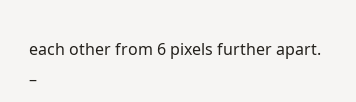each other from 6 pixels further apart.
–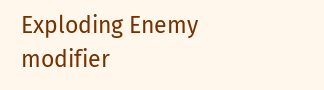Exploding Enemy modifier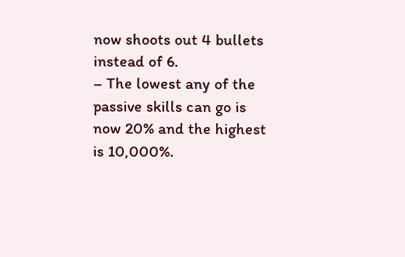now shoots out 4 bullets instead of 6.
– The lowest any of the passive skills can go is now 20% and the highest is 10,000%.